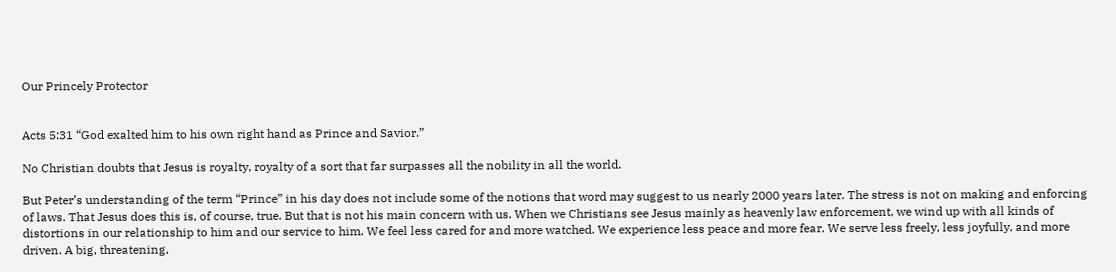Our Princely Protector


Acts 5:31 “God exalted him to his own right hand as Prince and Savior.”

No Christian doubts that Jesus is royalty, royalty of a sort that far surpasses all the nobility in all the world.

But Peter’s understanding of the term “Prince” in his day does not include some of the notions that word may suggest to us nearly 2000 years later. The stress is not on making and enforcing of laws. That Jesus does this is, of course, true. But that is not his main concern with us. When we Christians see Jesus mainly as heavenly law enforcement, we wind up with all kinds of distortions in our relationship to him and our service to him. We feel less cared for and more watched. We experience less peace and more fear. We serve less freely, less joyfully, and more driven. A big, threatening,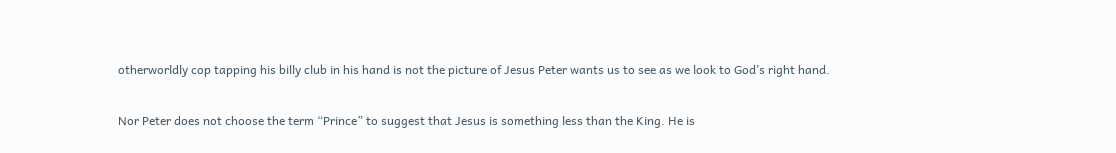otherworldly cop tapping his billy club in his hand is not the picture of Jesus Peter wants us to see as we look to God’s right hand.

Nor Peter does not choose the term “Prince” to suggest that Jesus is something less than the King. He is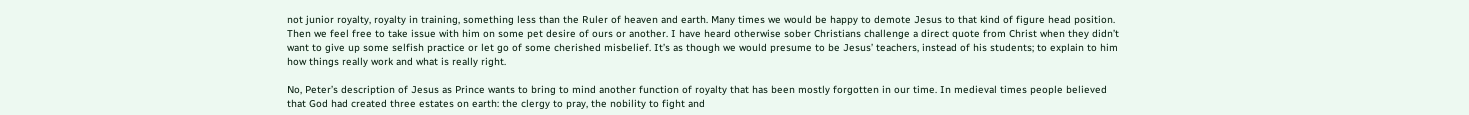not junior royalty, royalty in training, something less than the Ruler of heaven and earth. Many times we would be happy to demote Jesus to that kind of figure head position. Then we feel free to take issue with him on some pet desire of ours or another. I have heard otherwise sober Christians challenge a direct quote from Christ when they didn’t want to give up some selfish practice or let go of some cherished misbelief. It’s as though we would presume to be Jesus’ teachers, instead of his students; to explain to him how things really work and what is really right.

No, Peter’s description of Jesus as Prince wants to bring to mind another function of royalty that has been mostly forgotten in our time. In medieval times people believed that God had created three estates on earth: the clergy to pray, the nobility to fight and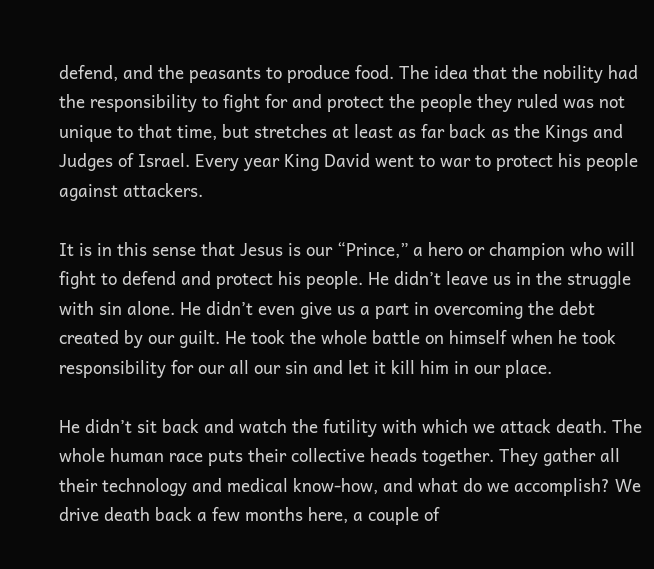defend, and the peasants to produce food. The idea that the nobility had the responsibility to fight for and protect the people they ruled was not unique to that time, but stretches at least as far back as the Kings and Judges of Israel. Every year King David went to war to protect his people against attackers.

It is in this sense that Jesus is our “Prince,” a hero or champion who will fight to defend and protect his people. He didn’t leave us in the struggle with sin alone. He didn’t even give us a part in overcoming the debt created by our guilt. He took the whole battle on himself when he took responsibility for our all our sin and let it kill him in our place.

He didn’t sit back and watch the futility with which we attack death. The whole human race puts their collective heads together. They gather all their technology and medical know-how, and what do we accomplish? We drive death back a few months here, a couple of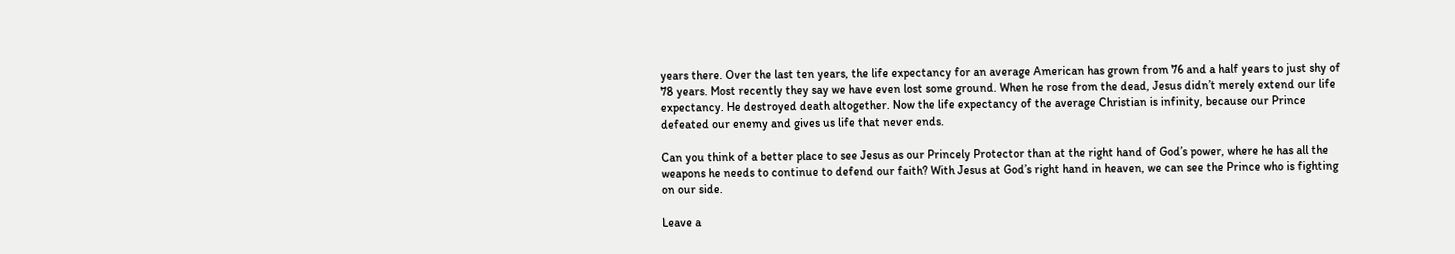years there. Over the last ten years, the life expectancy for an average American has grown from 76 and a half years to just shy of 78 years. Most recently they say we have even lost some ground. When he rose from the dead, Jesus didn’t merely extend our life expectancy. He destroyed death altogether. Now the life expectancy of the average Christian is infinity, because our Prince defeated our enemy and gives us life that never ends.

Can you think of a better place to see Jesus as our Princely Protector than at the right hand of God’s power, where he has all the weapons he needs to continue to defend our faith? With Jesus at God’s right hand in heaven, we can see the Prince who is fighting on our side.

Leave a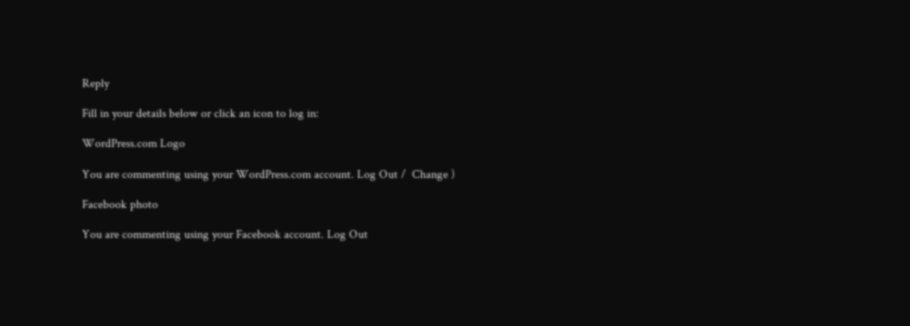Reply

Fill in your details below or click an icon to log in:

WordPress.com Logo

You are commenting using your WordPress.com account. Log Out /  Change )

Facebook photo

You are commenting using your Facebook account. Log Out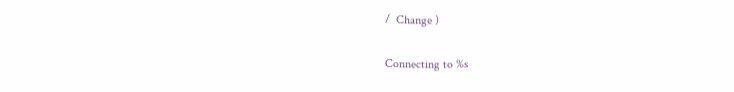/  Change )

Connecting to %s